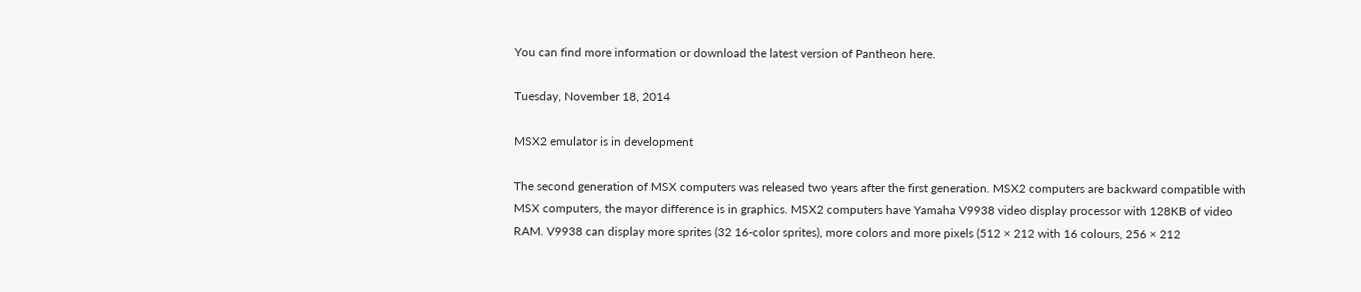You can find more information or download the latest version of Pantheon here.

Tuesday, November 18, 2014

MSX2 emulator is in development

The second generation of MSX computers was released two years after the first generation. MSX2 computers are backward compatible with MSX computers, the mayor difference is in graphics. MSX2 computers have Yamaha V9938 video display processor with 128KB of video RAM. V9938 can display more sprites (32 16-color sprites), more colors and more pixels (512 × 212 with 16 colours, 256 × 212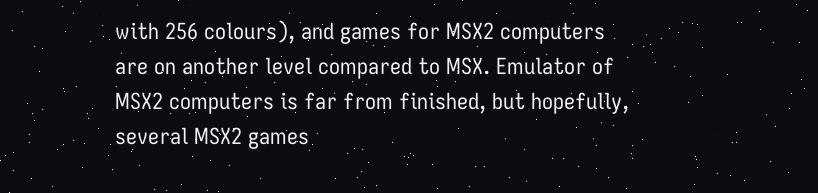with 256 colours), and games for MSX2 computers are on another level compared to MSX. Emulator of MSX2 computers is far from finished, but hopefully, several MSX2 games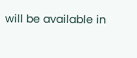will be available in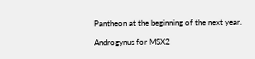Pantheon at the beginning of the next year.

Androgynus for MSX2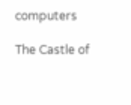computers

The Castle of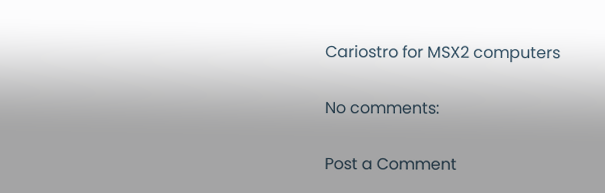Cariostro for MSX2 computers

No comments:

Post a Comment